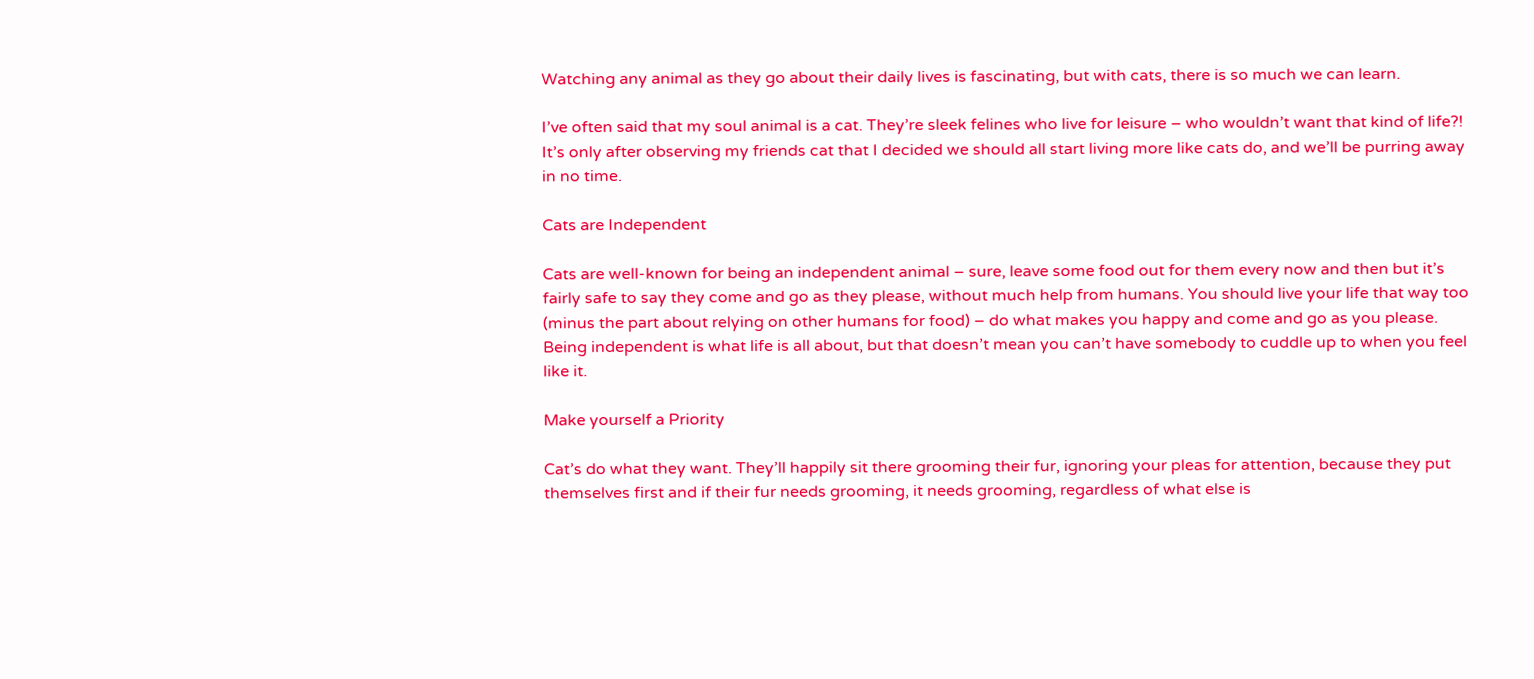Watching any animal as they go about their daily lives is fascinating, but with cats, there is so much we can learn.

I’ve often said that my soul animal is a cat. They’re sleek felines who live for leisure – who wouldn’t want that kind of life?! It’s only after observing my friends cat that I decided we should all start living more like cats do, and we’ll be purring away in no time.

Cats are Independent

Cats are well-known for being an independent animal – sure, leave some food out for them every now and then but it’s fairly safe to say they come and go as they please, without much help from humans. You should live your life that way too (minus the part about relying on other humans for food) – do what makes you happy and come and go as you please. Being independent is what life is all about, but that doesn’t mean you can’t have somebody to cuddle up to when you feel like it.

Make yourself a Priority

Cat’s do what they want. They’ll happily sit there grooming their fur, ignoring your pleas for attention, because they put themselves first and if their fur needs grooming, it needs grooming, regardless of what else is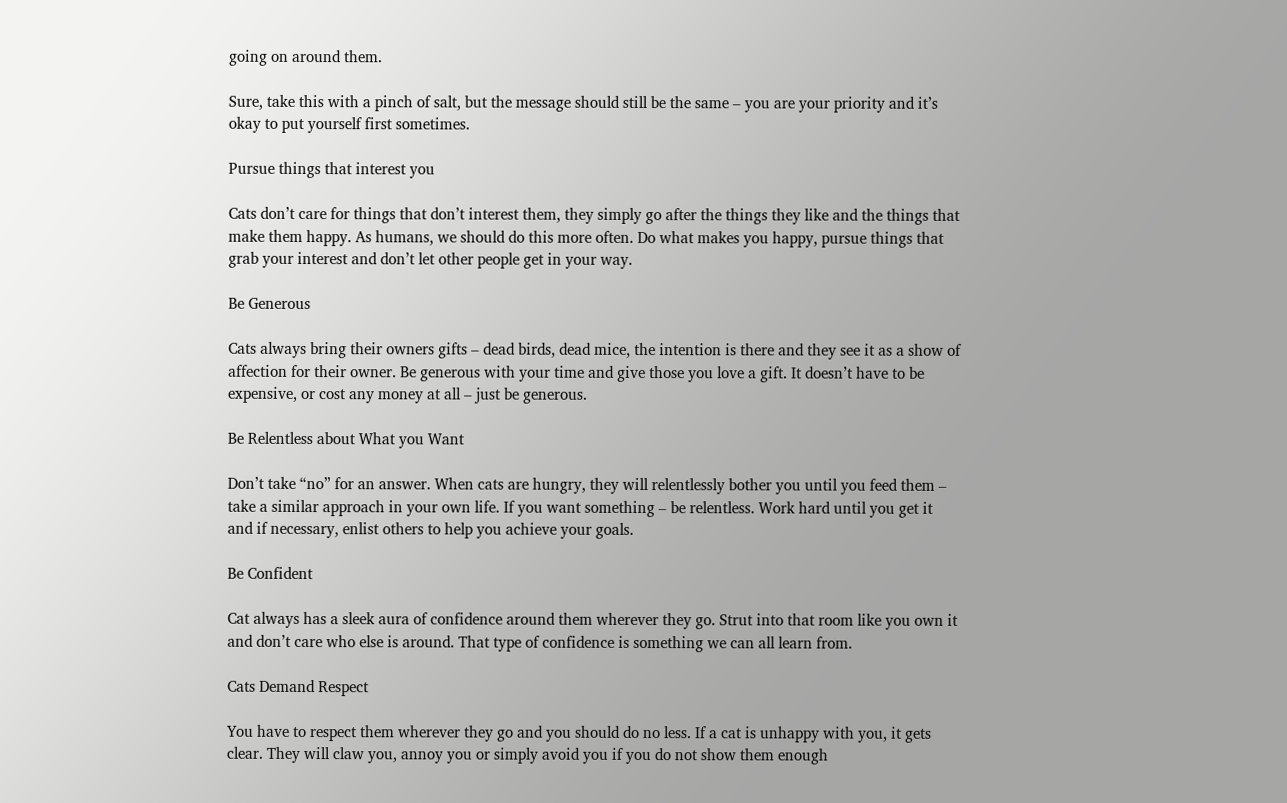going on around them.

Sure, take this with a pinch of salt, but the message should still be the same – you are your priority and it’s okay to put yourself first sometimes.

Pursue things that interest you

Cats don’t care for things that don’t interest them, they simply go after the things they like and the things that make them happy. As humans, we should do this more often. Do what makes you happy, pursue things that grab your interest and don’t let other people get in your way.

Be Generous

Cats always bring their owners gifts – dead birds, dead mice, the intention is there and they see it as a show of affection for their owner. Be generous with your time and give those you love a gift. It doesn’t have to be expensive, or cost any money at all – just be generous.

Be Relentless about What you Want

Don’t take “no” for an answer. When cats are hungry, they will relentlessly bother you until you feed them – take a similar approach in your own life. If you want something – be relentless. Work hard until you get it and if necessary, enlist others to help you achieve your goals.

Be Confident

Cat always has a sleek aura of confidence around them wherever they go. Strut into that room like you own it and don’t care who else is around. That type of confidence is something we can all learn from.

Cats Demand Respect

You have to respect them wherever they go and you should do no less. If a cat is unhappy with you, it gets clear. They will claw you, annoy you or simply avoid you if you do not show them enough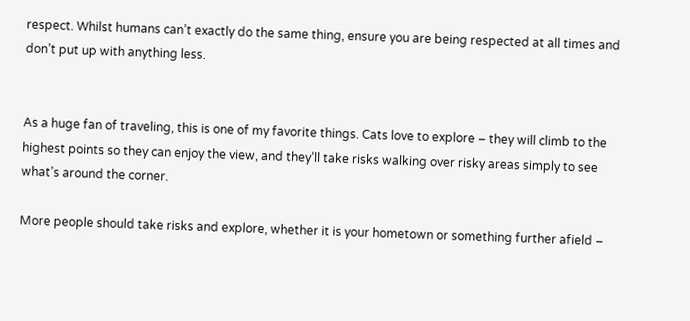respect. Whilst humans can’t exactly do the same thing, ensure you are being respected at all times and don’t put up with anything less.


As a huge fan of traveling, this is one of my favorite things. Cats love to explore – they will climb to the highest points so they can enjoy the view, and they’ll take risks walking over risky areas simply to see what’s around the corner.

More people should take risks and explore, whether it is your hometown or something further afield –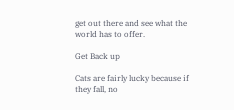get out there and see what the world has to offer.

Get Back up

Cats are fairly lucky because if they fall, no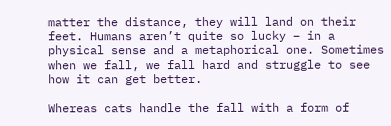matter the distance, they will land on their feet. Humans aren’t quite so lucky – in a physical sense and a metaphorical one. Sometimes when we fall, we fall hard and struggle to see how it can get better.

Whereas cats handle the fall with a form of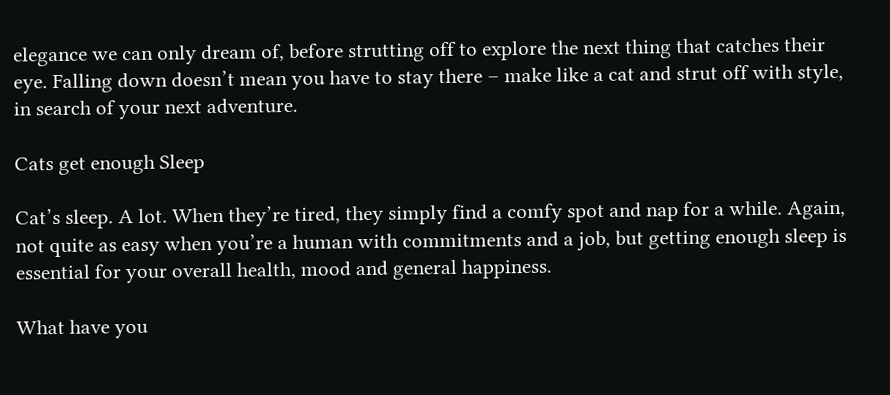elegance we can only dream of, before strutting off to explore the next thing that catches their eye. Falling down doesn’t mean you have to stay there – make like a cat and strut off with style, in search of your next adventure.

Cats get enough Sleep

Cat’s sleep. A lot. When they’re tired, they simply find a comfy spot and nap for a while. Again, not quite as easy when you’re a human with commitments and a job, but getting enough sleep is essential for your overall health, mood and general happiness.

What have you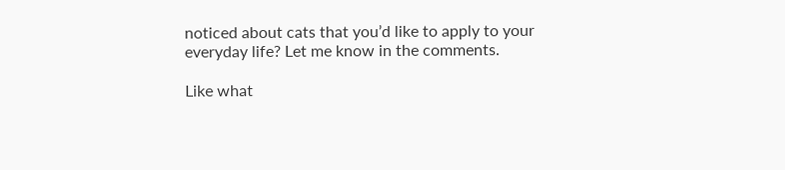noticed about cats that you’d like to apply to your everyday life? Let me know in the comments.

Like what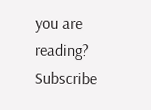you are reading? Subscribe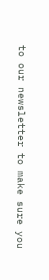to our newsletter to make sure you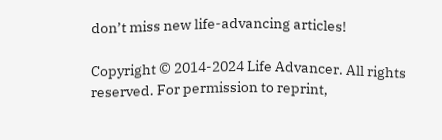don’t miss new life-advancing articles!

Copyright © 2014-2024 Life Advancer. All rights reserved. For permission to reprint,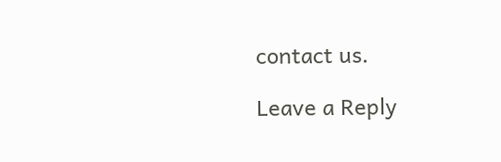contact us.

Leave a Reply